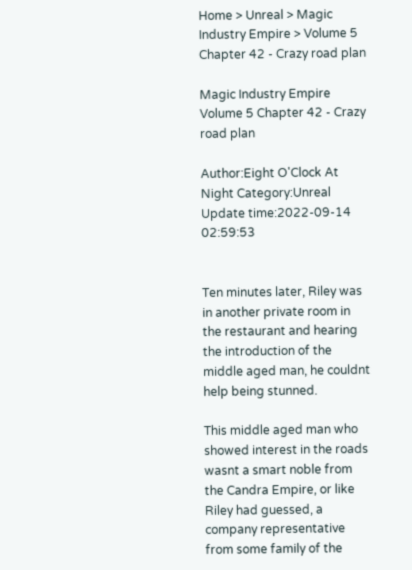Home > Unreal > Magic Industry Empire > Volume 5 Chapter 42 - Crazy road plan

Magic Industry Empire Volume 5 Chapter 42 - Crazy road plan

Author:Eight O'Clock At Night Category:Unreal Update time:2022-09-14 02:59:53


Ten minutes later, Riley was in another private room in the restaurant and hearing the introduction of the middle aged man, he couldnt help being stunned.

This middle aged man who showed interest in the roads wasnt a smart noble from the Candra Empire, or like Riley had guessed, a company representative from some family of the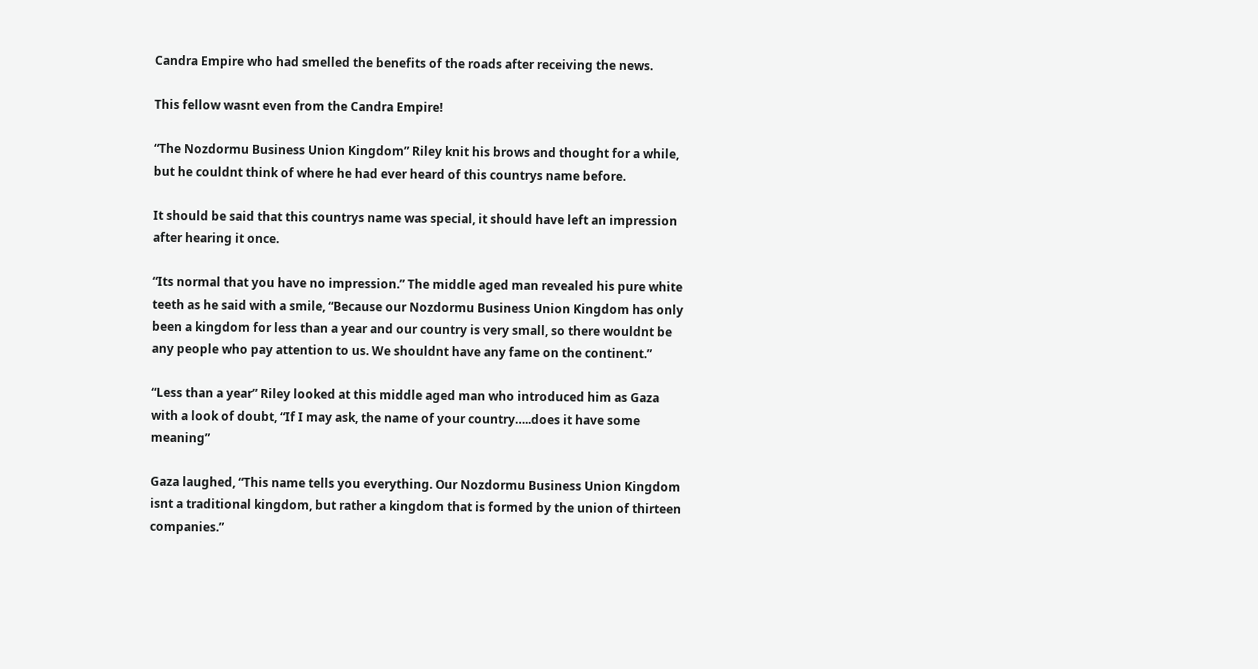Candra Empire who had smelled the benefits of the roads after receiving the news.

This fellow wasnt even from the Candra Empire!

“The Nozdormu Business Union Kingdom” Riley knit his brows and thought for a while, but he couldnt think of where he had ever heard of this countrys name before.

It should be said that this countrys name was special, it should have left an impression after hearing it once.

“Its normal that you have no impression.” The middle aged man revealed his pure white teeth as he said with a smile, “Because our Nozdormu Business Union Kingdom has only been a kingdom for less than a year and our country is very small, so there wouldnt be any people who pay attention to us. We shouldnt have any fame on the continent.”

“Less than a year” Riley looked at this middle aged man who introduced him as Gaza with a look of doubt, “If I may ask, the name of your country…..does it have some meaning”

Gaza laughed, “This name tells you everything. Our Nozdormu Business Union Kingdom isnt a traditional kingdom, but rather a kingdom that is formed by the union of thirteen companies.”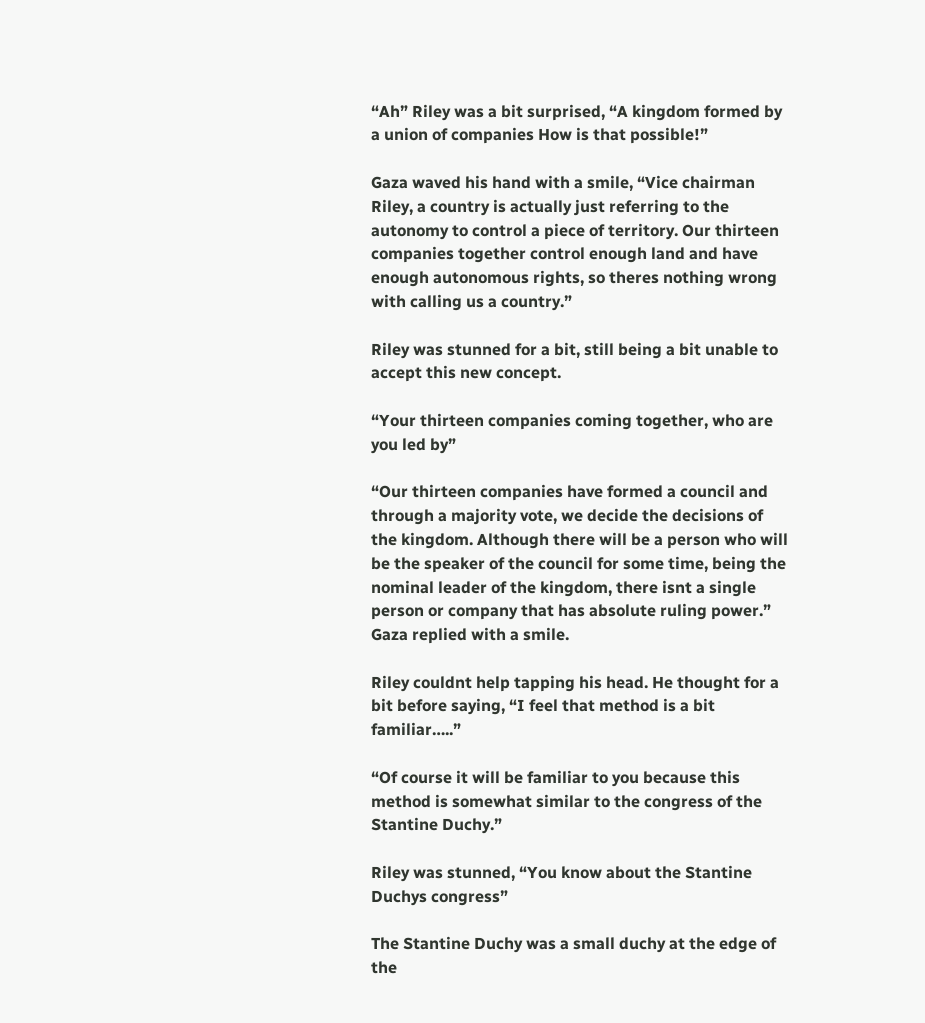“Ah” Riley was a bit surprised, “A kingdom formed by a union of companies How is that possible!”

Gaza waved his hand with a smile, “Vice chairman Riley, a country is actually just referring to the autonomy to control a piece of territory. Our thirteen companies together control enough land and have enough autonomous rights, so theres nothing wrong with calling us a country.”

Riley was stunned for a bit, still being a bit unable to accept this new concept.

“Your thirteen companies coming together, who are you led by”

“Our thirteen companies have formed a council and through a majority vote, we decide the decisions of the kingdom. Although there will be a person who will be the speaker of the council for some time, being the nominal leader of the kingdom, there isnt a single person or company that has absolute ruling power.” Gaza replied with a smile.

Riley couldnt help tapping his head. He thought for a bit before saying, “I feel that method is a bit familiar…..”

“Of course it will be familiar to you because this method is somewhat similar to the congress of the Stantine Duchy.”

Riley was stunned, “You know about the Stantine Duchys congress”

The Stantine Duchy was a small duchy at the edge of the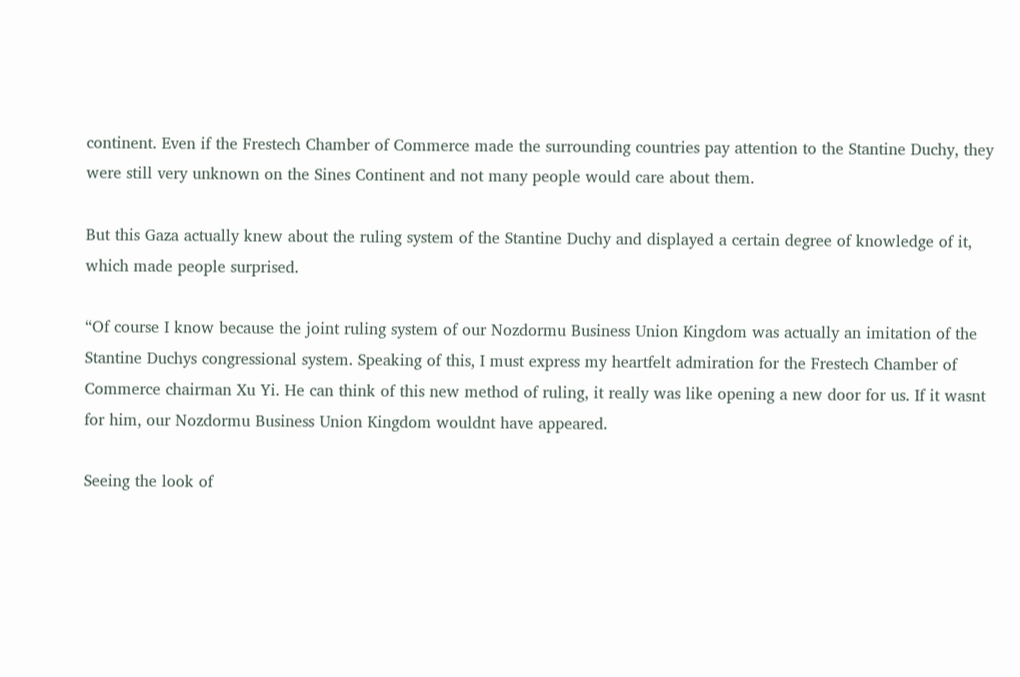continent. Even if the Frestech Chamber of Commerce made the surrounding countries pay attention to the Stantine Duchy, they were still very unknown on the Sines Continent and not many people would care about them.

But this Gaza actually knew about the ruling system of the Stantine Duchy and displayed a certain degree of knowledge of it, which made people surprised.

“Of course I know because the joint ruling system of our Nozdormu Business Union Kingdom was actually an imitation of the Stantine Duchys congressional system. Speaking of this, I must express my heartfelt admiration for the Frestech Chamber of Commerce chairman Xu Yi. He can think of this new method of ruling, it really was like opening a new door for us. If it wasnt for him, our Nozdormu Business Union Kingdom wouldnt have appeared.

Seeing the look of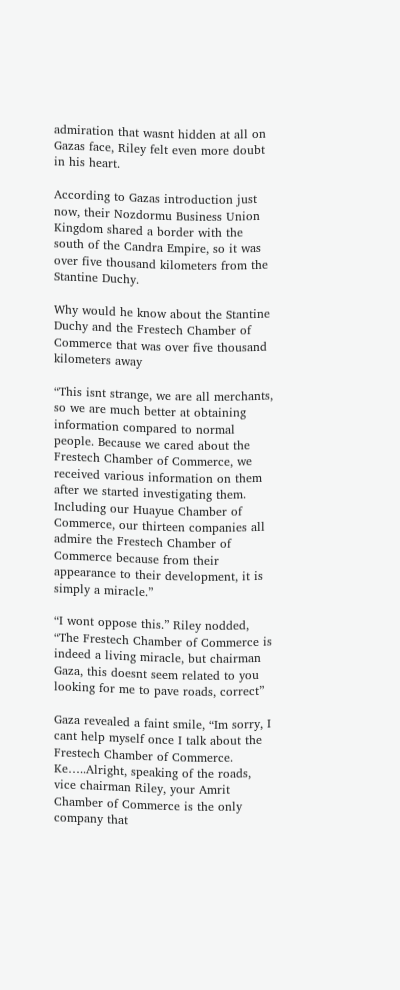admiration that wasnt hidden at all on Gazas face, Riley felt even more doubt in his heart.

According to Gazas introduction just now, their Nozdormu Business Union Kingdom shared a border with the south of the Candra Empire, so it was over five thousand kilometers from the Stantine Duchy.

Why would he know about the Stantine Duchy and the Frestech Chamber of Commerce that was over five thousand kilometers away

“This isnt strange, we are all merchants, so we are much better at obtaining information compared to normal people. Because we cared about the Frestech Chamber of Commerce, we received various information on them after we started investigating them. Including our Huayue Chamber of Commerce, our thirteen companies all admire the Frestech Chamber of Commerce because from their appearance to their development, it is simply a miracle.”

“I wont oppose this.” Riley nodded, “The Frestech Chamber of Commerce is indeed a living miracle, but chairman Gaza, this doesnt seem related to you looking for me to pave roads, correct”

Gaza revealed a faint smile, “Im sorry, I cant help myself once I talk about the Frestech Chamber of Commerce. Ke…..Alright, speaking of the roads, vice chairman Riley, your Amrit Chamber of Commerce is the only company that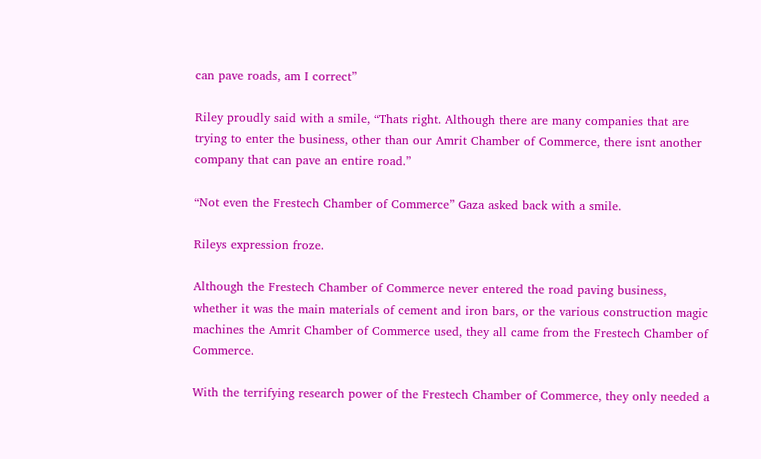can pave roads, am I correct”

Riley proudly said with a smile, “Thats right. Although there are many companies that are trying to enter the business, other than our Amrit Chamber of Commerce, there isnt another company that can pave an entire road.”

“Not even the Frestech Chamber of Commerce” Gaza asked back with a smile.

Rileys expression froze.

Although the Frestech Chamber of Commerce never entered the road paving business, whether it was the main materials of cement and iron bars, or the various construction magic machines the Amrit Chamber of Commerce used, they all came from the Frestech Chamber of Commerce.

With the terrifying research power of the Frestech Chamber of Commerce, they only needed a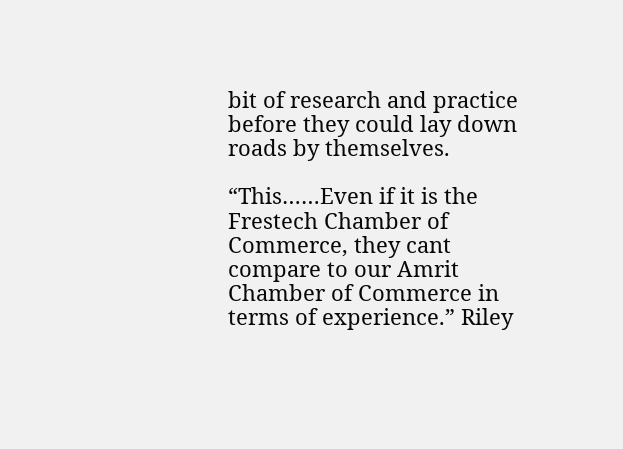bit of research and practice before they could lay down roads by themselves.

“This……Even if it is the Frestech Chamber of Commerce, they cant compare to our Amrit Chamber of Commerce in terms of experience.” Riley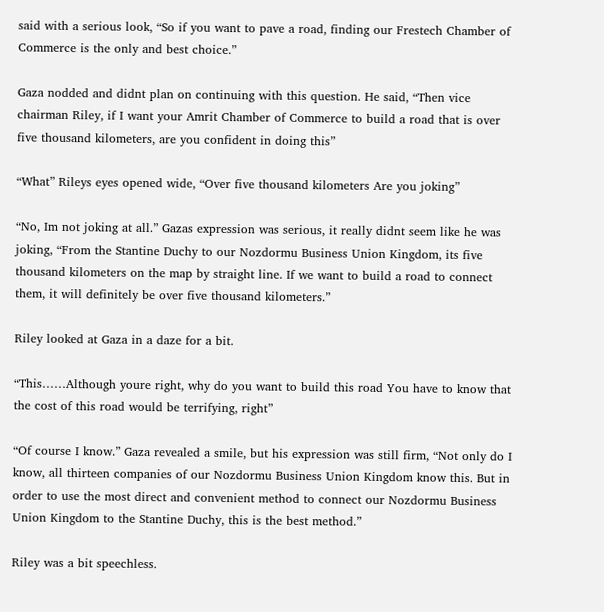said with a serious look, “So if you want to pave a road, finding our Frestech Chamber of Commerce is the only and best choice.”

Gaza nodded and didnt plan on continuing with this question. He said, “Then vice chairman Riley, if I want your Amrit Chamber of Commerce to build a road that is over five thousand kilometers, are you confident in doing this”

“What” Rileys eyes opened wide, “Over five thousand kilometers Are you joking”

“No, Im not joking at all.” Gazas expression was serious, it really didnt seem like he was joking, “From the Stantine Duchy to our Nozdormu Business Union Kingdom, its five thousand kilometers on the map by straight line. If we want to build a road to connect them, it will definitely be over five thousand kilometers.”

Riley looked at Gaza in a daze for a bit.

“This……Although youre right, why do you want to build this road You have to know that the cost of this road would be terrifying, right”

“Of course I know.” Gaza revealed a smile, but his expression was still firm, “Not only do I know, all thirteen companies of our Nozdormu Business Union Kingdom know this. But in order to use the most direct and convenient method to connect our Nozdormu Business Union Kingdom to the Stantine Duchy, this is the best method.”

Riley was a bit speechless.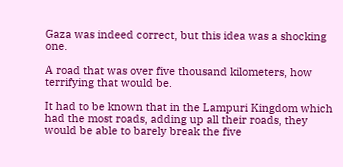Gaza was indeed correct, but this idea was a shocking one.

A road that was over five thousand kilometers, how terrifying that would be.

It had to be known that in the Lampuri Kingdom which had the most roads, adding up all their roads, they would be able to barely break the five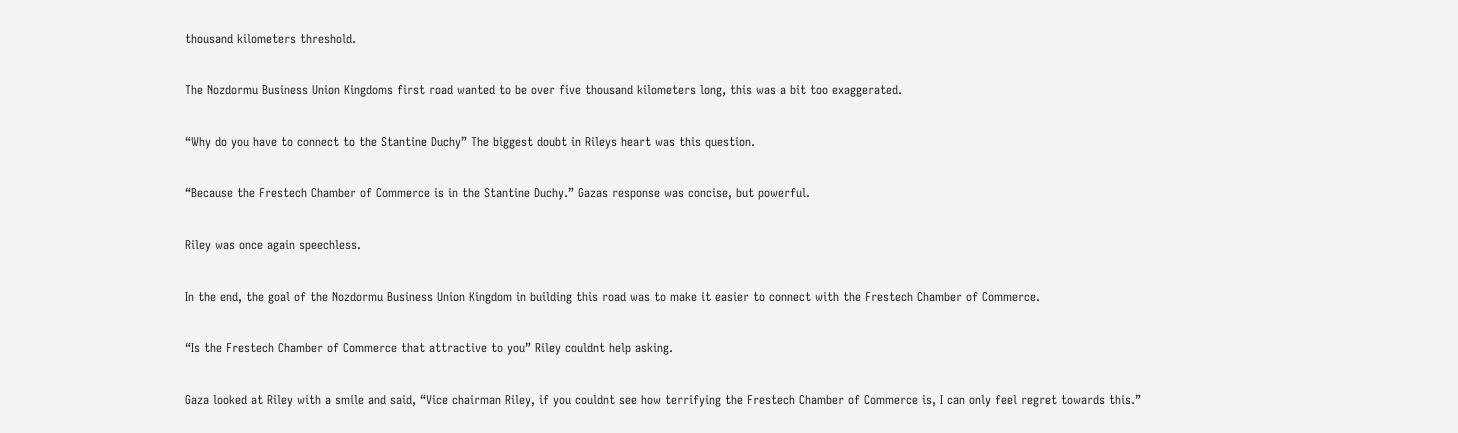thousand kilometers threshold.

The Nozdormu Business Union Kingdoms first road wanted to be over five thousand kilometers long, this was a bit too exaggerated.

“Why do you have to connect to the Stantine Duchy” The biggest doubt in Rileys heart was this question.

“Because the Frestech Chamber of Commerce is in the Stantine Duchy.” Gazas response was concise, but powerful.

Riley was once again speechless.

In the end, the goal of the Nozdormu Business Union Kingdom in building this road was to make it easier to connect with the Frestech Chamber of Commerce.

“Is the Frestech Chamber of Commerce that attractive to you” Riley couldnt help asking.

Gaza looked at Riley with a smile and said, “Vice chairman Riley, if you couldnt see how terrifying the Frestech Chamber of Commerce is, I can only feel regret towards this.”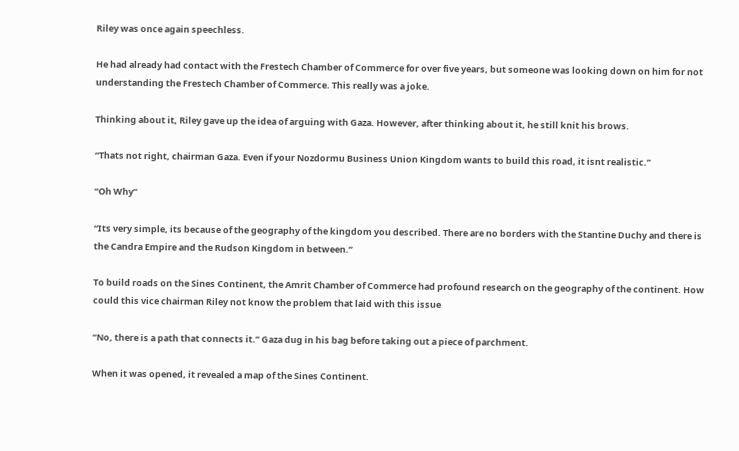Riley was once again speechless.

He had already had contact with the Frestech Chamber of Commerce for over five years, but someone was looking down on him for not understanding the Frestech Chamber of Commerce. This really was a joke.

Thinking about it, Riley gave up the idea of arguing with Gaza. However, after thinking about it, he still knit his brows.

“Thats not right, chairman Gaza. Even if your Nozdormu Business Union Kingdom wants to build this road, it isnt realistic.”

“Oh Why”

“Its very simple, its because of the geography of the kingdom you described. There are no borders with the Stantine Duchy and there is the Candra Empire and the Rudson Kingdom in between.”

To build roads on the Sines Continent, the Amrit Chamber of Commerce had profound research on the geography of the continent. How could this vice chairman Riley not know the problem that laid with this issue

“No, there is a path that connects it.” Gaza dug in his bag before taking out a piece of parchment.

When it was opened, it revealed a map of the Sines Continent.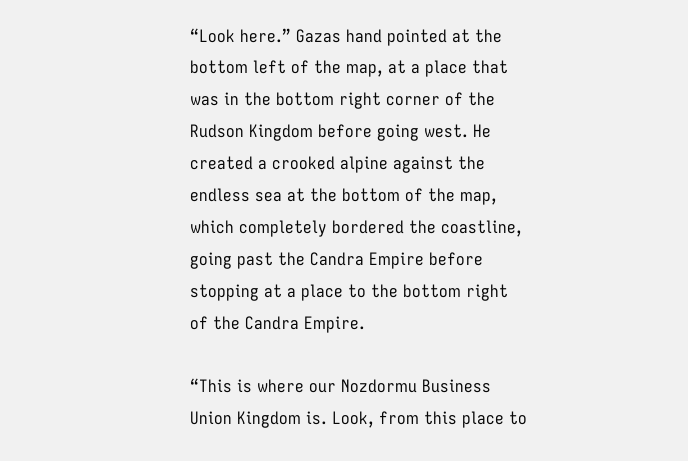“Look here.” Gazas hand pointed at the bottom left of the map, at a place that was in the bottom right corner of the Rudson Kingdom before going west. He created a crooked alpine against the endless sea at the bottom of the map, which completely bordered the coastline, going past the Candra Empire before stopping at a place to the bottom right of the Candra Empire.

“This is where our Nozdormu Business Union Kingdom is. Look, from this place to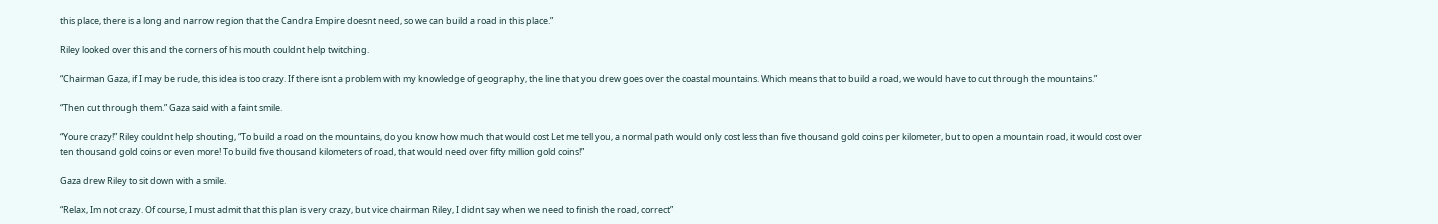this place, there is a long and narrow region that the Candra Empire doesnt need, so we can build a road in this place.”

Riley looked over this and the corners of his mouth couldnt help twitching.

“Chairman Gaza, if I may be rude, this idea is too crazy. If there isnt a problem with my knowledge of geography, the line that you drew goes over the coastal mountains. Which means that to build a road, we would have to cut through the mountains.”

“Then cut through them.” Gaza said with a faint smile.

“Youre crazy!” Riley couldnt help shouting, “To build a road on the mountains, do you know how much that would cost Let me tell you, a normal path would only cost less than five thousand gold coins per kilometer, but to open a mountain road, it would cost over ten thousand gold coins or even more! To build five thousand kilometers of road, that would need over fifty million gold coins!”

Gaza drew Riley to sit down with a smile.

“Relax, Im not crazy. Of course, I must admit that this plan is very crazy, but vice chairman Riley, I didnt say when we need to finish the road, correct”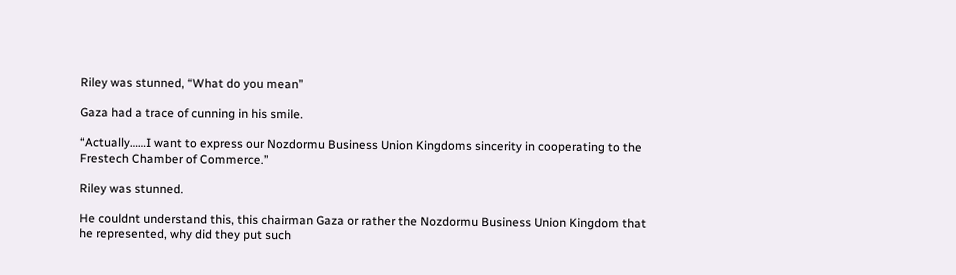Riley was stunned, “What do you mean”

Gaza had a trace of cunning in his smile.

“Actually……I want to express our Nozdormu Business Union Kingdoms sincerity in cooperating to the Frestech Chamber of Commerce.”

Riley was stunned.

He couldnt understand this, this chairman Gaza or rather the Nozdormu Business Union Kingdom that he represented, why did they put such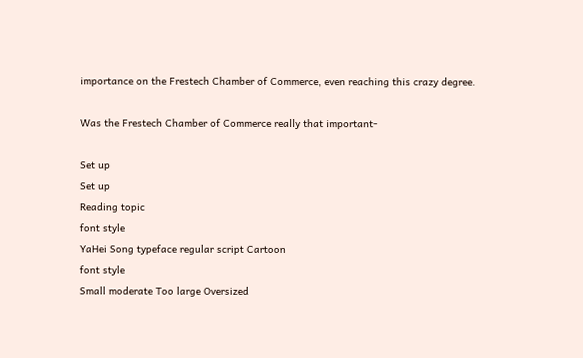importance on the Frestech Chamber of Commerce, even reaching this crazy degree.

Was the Frestech Chamber of Commerce really that important-

Set up
Set up
Reading topic
font style
YaHei Song typeface regular script Cartoon
font style
Small moderate Too large Oversized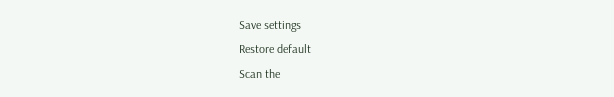Save settings
Restore default
Scan the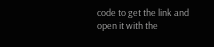code to get the link and open it with the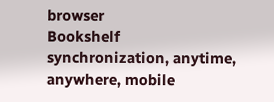browser
Bookshelf synchronization, anytime, anywhere, mobile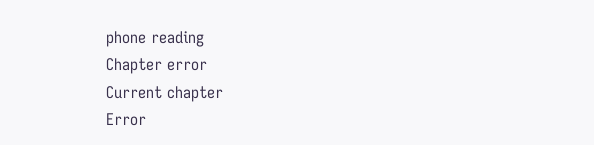phone reading
Chapter error
Current chapter
Error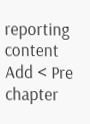reporting content
Add < Pre chapter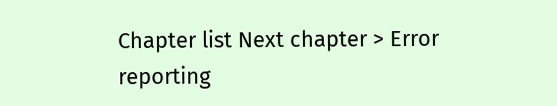Chapter list Next chapter > Error reporting